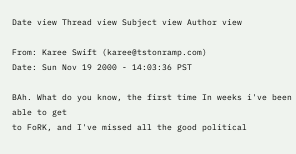Date view Thread view Subject view Author view

From: Karee Swift (karee@tstonramp.com)
Date: Sun Nov 19 2000 - 14:03:36 PST

BAh. What do you know, the first time In weeks i've been able to get
to FoRK, and I've missed all the good political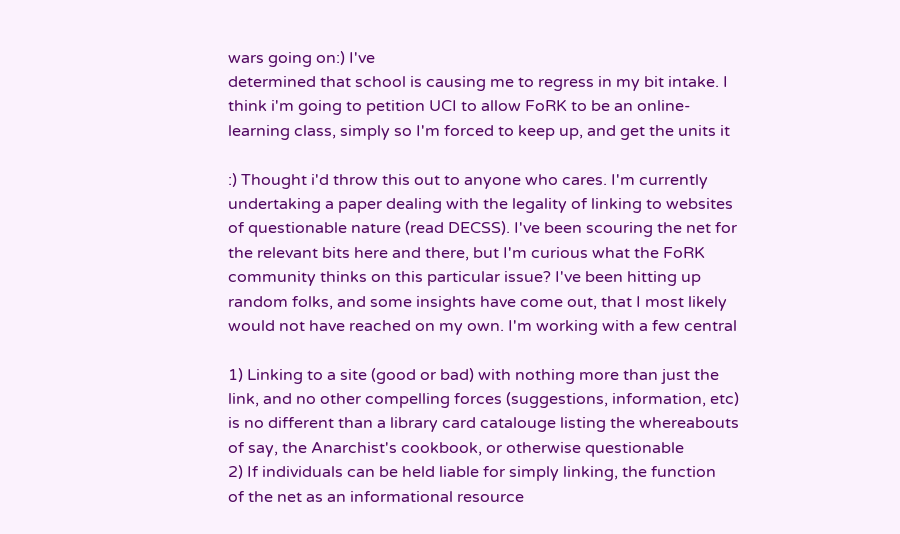wars going on:) I've
determined that school is causing me to regress in my bit intake. I
think i'm going to petition UCI to allow FoRK to be an online-
learning class, simply so I'm forced to keep up, and get the units it

:) Thought i'd throw this out to anyone who cares. I'm currently
undertaking a paper dealing with the legality of linking to websites
of questionable nature (read DECSS). I've been scouring the net for
the relevant bits here and there, but I'm curious what the FoRK
community thinks on this particular issue? I've been hitting up
random folks, and some insights have come out, that I most likely
would not have reached on my own. I'm working with a few central

1) Linking to a site (good or bad) with nothing more than just the
link, and no other compelling forces (suggestions, information, etc)
is no different than a library card catalouge listing the whereabouts
of say, the Anarchist's cookbook, or otherwise questionable
2) If individuals can be held liable for simply linking, the function
of the net as an informational resource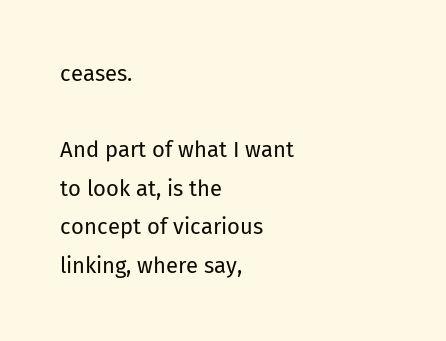ceases.

And part of what I want to look at, is the concept of vicarious
linking, where say,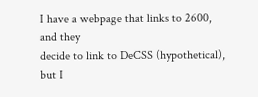I have a webpage that links to 2600, and they
decide to link to DeCSS (hypothetical), but I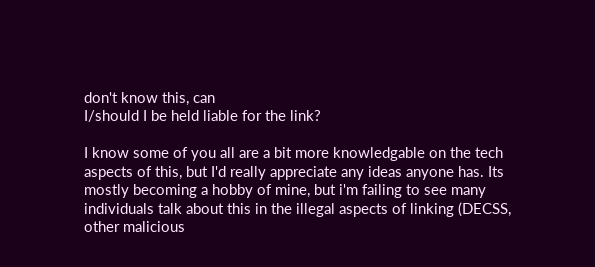don't know this, can
I/should I be held liable for the link?

I know some of you all are a bit more knowledgable on the tech
aspects of this, but I'd really appreciate any ideas anyone has. Its
mostly becoming a hobby of mine, but i'm failing to see many
individuals talk about this in the illegal aspects of linking (DECSS,
other malicious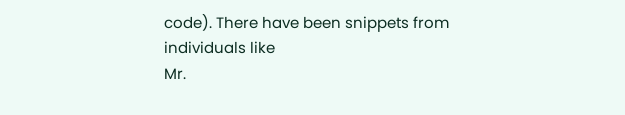code). There have been snippets from individuals like
Mr.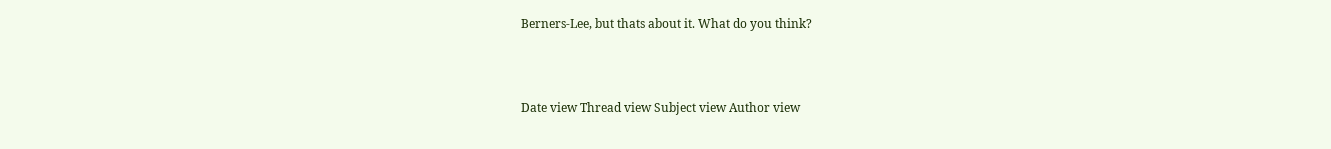Berners-Lee, but thats about it. What do you think?



Date view Thread view Subject view Author view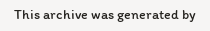This archive was generated by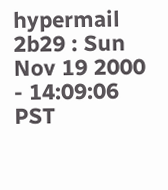hypermail 2b29 : Sun Nov 19 2000 - 14:09:06 PST